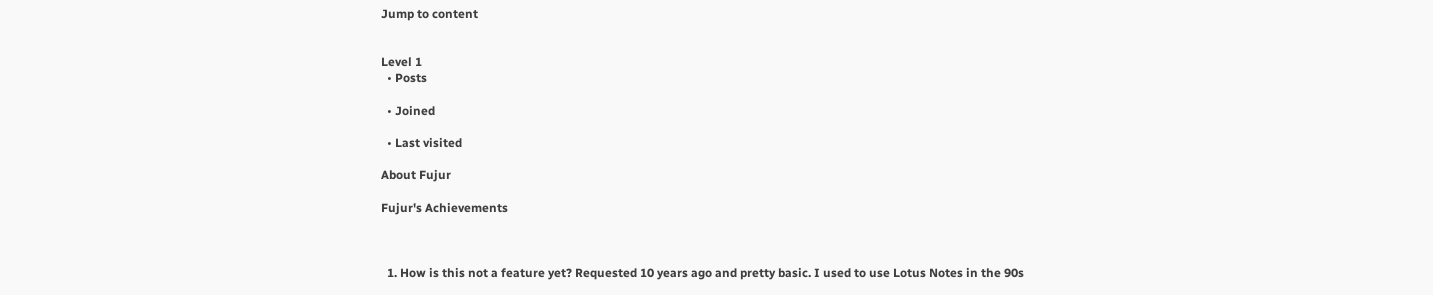Jump to content


Level 1
  • Posts

  • Joined

  • Last visited

About Fujur

Fujur's Achievements



  1. How is this not a feature yet? Requested 10 years ago and pretty basic. I used to use Lotus Notes in the 90s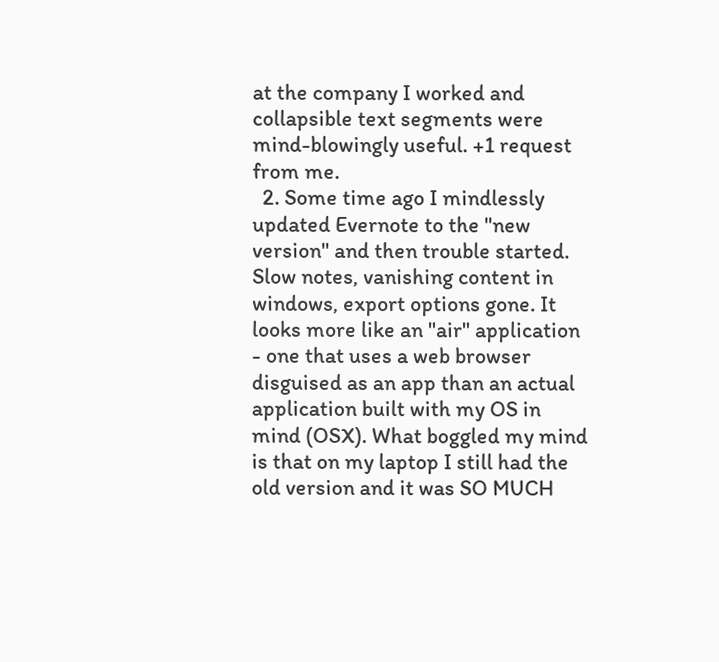at the company I worked and collapsible text segments were mind-blowingly useful. +1 request from me.
  2. Some time ago I mindlessly updated Evernote to the "new version" and then trouble started. Slow notes, vanishing content in windows, export options gone. It looks more like an "air" application - one that uses a web browser disguised as an app than an actual application built with my OS in mind (OSX). What boggled my mind is that on my laptop I still had the old version and it was SO MUCH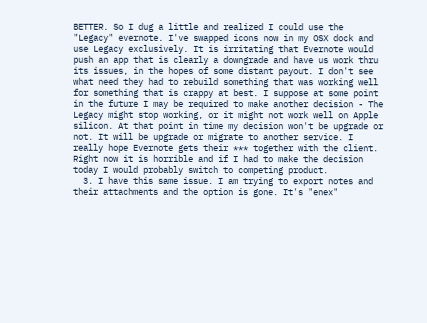BETTER. So I dug a little and realized I could use the "Legacy" evernote. I've swapped icons now in my OSX dock and use Legacy exclusively. It is irritating that Evernote would push an app that is clearly a downgrade and have us work thru its issues, in the hopes of some distant payout. I don't see what need they had to rebuild something that was working well for something that is crappy at best. I suppose at some point in the future I may be required to make another decision - The Legacy might stop working, or it might not work well on Apple silicon. At that point in time my decision won't be upgrade or not. It will be upgrade or migrate to another service. I really hope Evernote gets their *** together with the client. Right now it is horrible and if I had to make the decision today I would probably switch to competing product.
  3. I have this same issue. I am trying to export notes and their attachments and the option is gone. It's "enex"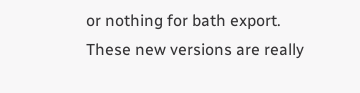or nothing for bath export. These new versions are really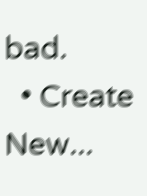bad.
  • Create New...